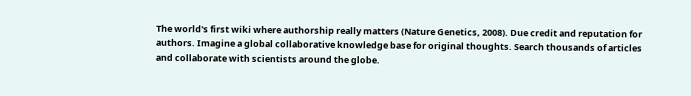The world's first wiki where authorship really matters (Nature Genetics, 2008). Due credit and reputation for authors. Imagine a global collaborative knowledge base for original thoughts. Search thousands of articles and collaborate with scientists around the globe.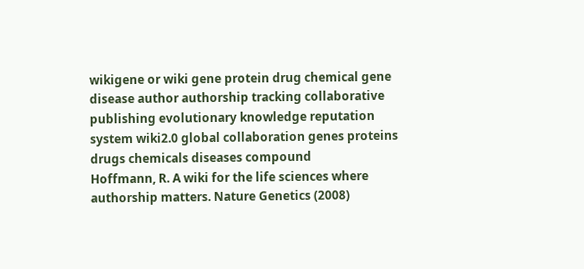wikigene or wiki gene protein drug chemical gene disease author authorship tracking collaborative publishing evolutionary knowledge reputation system wiki2.0 global collaboration genes proteins drugs chemicals diseases compound
Hoffmann, R. A wiki for the life sciences where authorship matters. Nature Genetics (2008)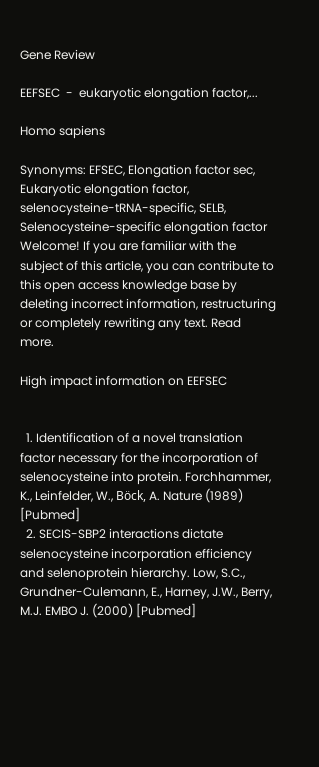Gene Review

EEFSEC  -  eukaryotic elongation factor,...

Homo sapiens

Synonyms: EFSEC, Elongation factor sec, Eukaryotic elongation factor, selenocysteine-tRNA-specific, SELB, Selenocysteine-specific elongation factor
Welcome! If you are familiar with the subject of this article, you can contribute to this open access knowledge base by deleting incorrect information, restructuring or completely rewriting any text. Read more.

High impact information on EEFSEC


  1. Identification of a novel translation factor necessary for the incorporation of selenocysteine into protein. Forchhammer, K., Leinfelder, W., Böck, A. Nature (1989) [Pubmed]
  2. SECIS-SBP2 interactions dictate selenocysteine incorporation efficiency and selenoprotein hierarchy. Low, S.C., Grundner-Culemann, E., Harney, J.W., Berry, M.J. EMBO J. (2000) [Pubmed]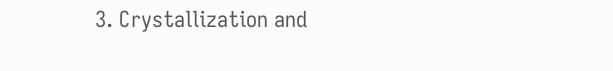3. Crystallization and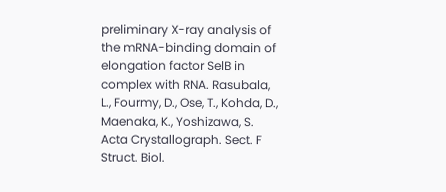preliminary X-ray analysis of the mRNA-binding domain of elongation factor SelB in complex with RNA. Rasubala, L., Fourmy, D., Ose, T., Kohda, D., Maenaka, K., Yoshizawa, S. Acta Crystallograph. Sect. F Struct. Biol.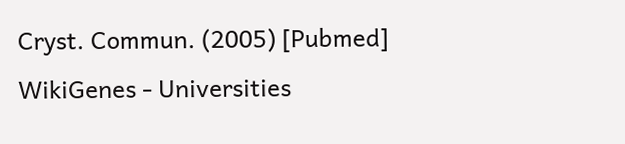Cryst. Commun. (2005) [Pubmed]
WikiGenes - Universities